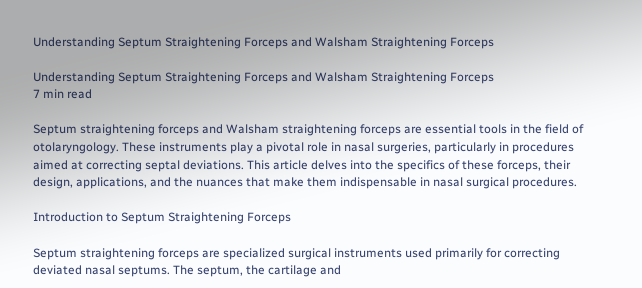Understanding Septum Straightening Forceps and Walsham Straightening Forceps

Understanding Septum Straightening Forceps and Walsham Straightening Forceps
7 min read

Septum straightening forceps and Walsham straightening forceps are essential tools in the field of otolaryngology. These instruments play a pivotal role in nasal surgeries, particularly in procedures aimed at correcting septal deviations. This article delves into the specifics of these forceps, their design, applications, and the nuances that make them indispensable in nasal surgical procedures.

Introduction to Septum Straightening Forceps

Septum straightening forceps are specialized surgical instruments used primarily for correcting deviated nasal septums. The septum, the cartilage and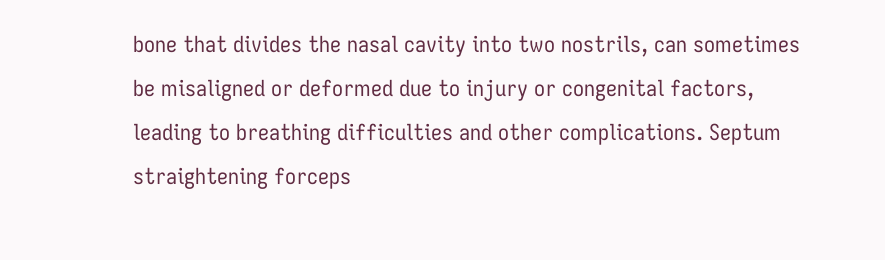bone that divides the nasal cavity into two nostrils, can sometimes be misaligned or deformed due to injury or congenital factors, leading to breathing difficulties and other complications. Septum straightening forceps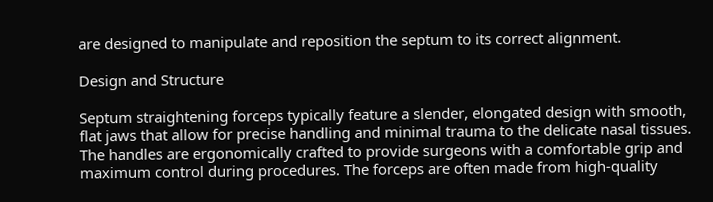are designed to manipulate and reposition the septum to its correct alignment.

Design and Structure

Septum straightening forceps typically feature a slender, elongated design with smooth, flat jaws that allow for precise handling and minimal trauma to the delicate nasal tissues. The handles are ergonomically crafted to provide surgeons with a comfortable grip and maximum control during procedures. The forceps are often made from high-quality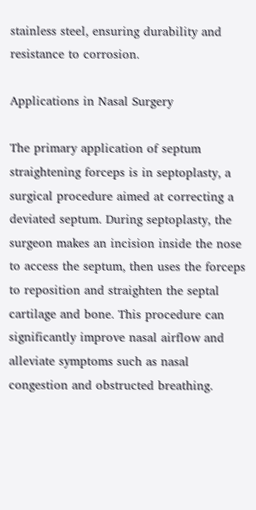stainless steel, ensuring durability and resistance to corrosion.

Applications in Nasal Surgery

The primary application of septum straightening forceps is in septoplasty, a surgical procedure aimed at correcting a deviated septum. During septoplasty, the surgeon makes an incision inside the nose to access the septum, then uses the forceps to reposition and straighten the septal cartilage and bone. This procedure can significantly improve nasal airflow and alleviate symptoms such as nasal congestion and obstructed breathing.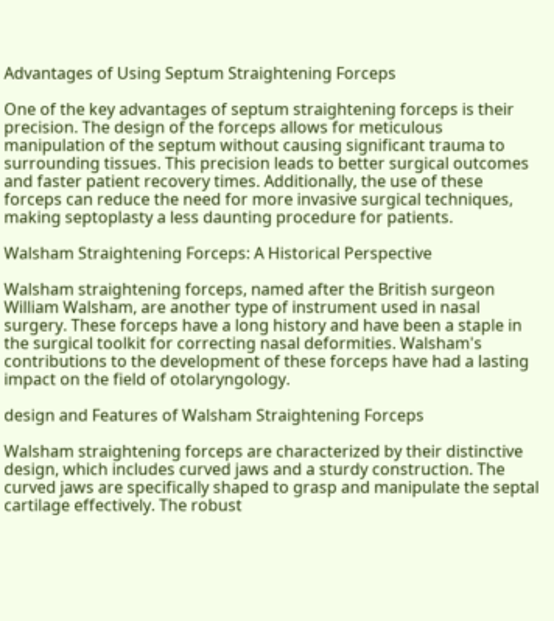Advantages of Using Septum Straightening Forceps

One of the key advantages of septum straightening forceps is their precision. The design of the forceps allows for meticulous manipulation of the septum without causing significant trauma to surrounding tissues. This precision leads to better surgical outcomes and faster patient recovery times. Additionally, the use of these forceps can reduce the need for more invasive surgical techniques, making septoplasty a less daunting procedure for patients.

Walsham Straightening Forceps: A Historical Perspective

Walsham straightening forceps, named after the British surgeon William Walsham, are another type of instrument used in nasal surgery. These forceps have a long history and have been a staple in the surgical toolkit for correcting nasal deformities. Walsham's contributions to the development of these forceps have had a lasting impact on the field of otolaryngology.

design and Features of Walsham Straightening Forceps

Walsham straightening forceps are characterized by their distinctive design, which includes curved jaws and a sturdy construction. The curved jaws are specifically shaped to grasp and manipulate the septal cartilage effectively. The robust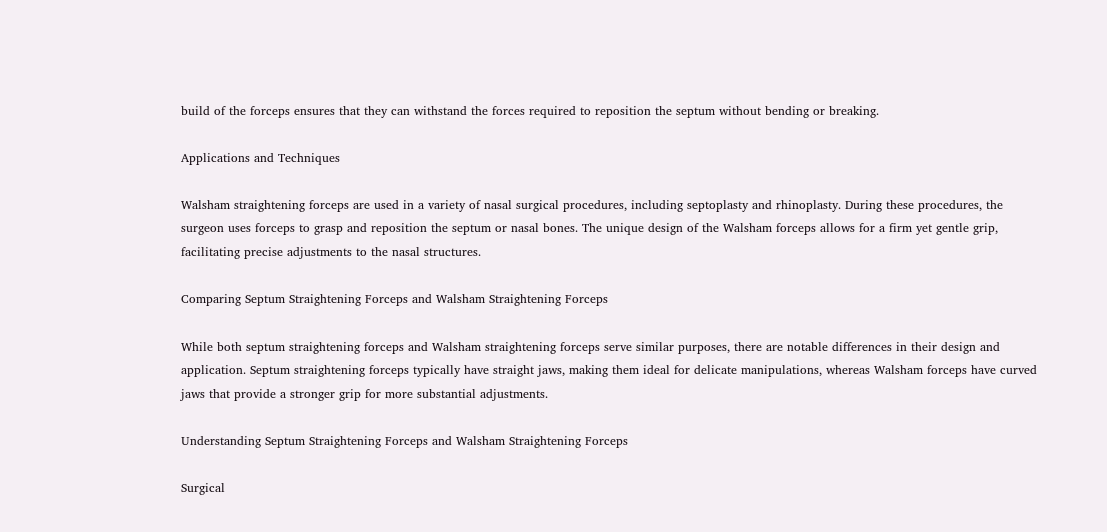build of the forceps ensures that they can withstand the forces required to reposition the septum without bending or breaking.

Applications and Techniques

Walsham straightening forceps are used in a variety of nasal surgical procedures, including septoplasty and rhinoplasty. During these procedures, the surgeon uses forceps to grasp and reposition the septum or nasal bones. The unique design of the Walsham forceps allows for a firm yet gentle grip, facilitating precise adjustments to the nasal structures.

Comparing Septum Straightening Forceps and Walsham Straightening Forceps

While both septum straightening forceps and Walsham straightening forceps serve similar purposes, there are notable differences in their design and application. Septum straightening forceps typically have straight jaws, making them ideal for delicate manipulations, whereas Walsham forceps have curved jaws that provide a stronger grip for more substantial adjustments.

Understanding Septum Straightening Forceps and Walsham Straightening Forceps

Surgical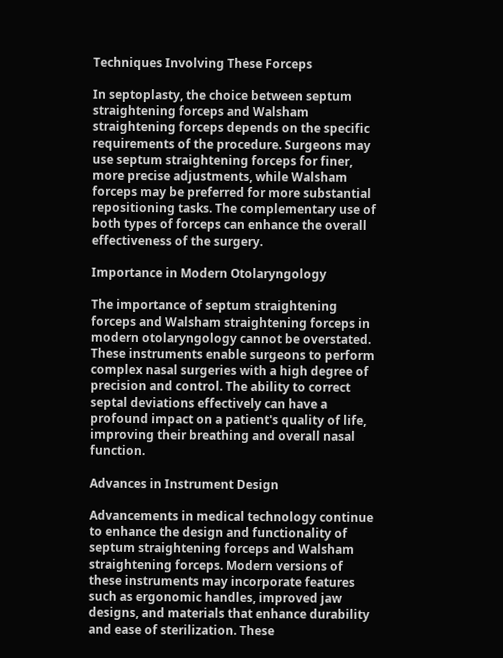Techniques Involving These Forceps

In septoplasty, the choice between septum straightening forceps and Walsham straightening forceps depends on the specific requirements of the procedure. Surgeons may use septum straightening forceps for finer, more precise adjustments, while Walsham forceps may be preferred for more substantial repositioning tasks. The complementary use of both types of forceps can enhance the overall effectiveness of the surgery.

Importance in Modern Otolaryngology

The importance of septum straightening forceps and Walsham straightening forceps in modern otolaryngology cannot be overstated. These instruments enable surgeons to perform complex nasal surgeries with a high degree of precision and control. The ability to correct septal deviations effectively can have a profound impact on a patient's quality of life, improving their breathing and overall nasal function.

Advances in Instrument Design

Advancements in medical technology continue to enhance the design and functionality of septum straightening forceps and Walsham straightening forceps. Modern versions of these instruments may incorporate features such as ergonomic handles, improved jaw designs, and materials that enhance durability and ease of sterilization. These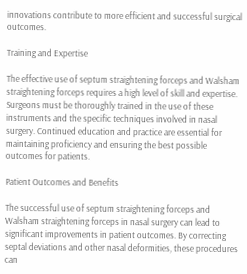innovations contribute to more efficient and successful surgical outcomes.

Training and Expertise

The effective use of septum straightening forceps and Walsham straightening forceps requires a high level of skill and expertise. Surgeons must be thoroughly trained in the use of these instruments and the specific techniques involved in nasal surgery. Continued education and practice are essential for maintaining proficiency and ensuring the best possible outcomes for patients.

Patient Outcomes and Benefits

The successful use of septum straightening forceps and Walsham straightening forceps in nasal surgery can lead to significant improvements in patient outcomes. By correcting septal deviations and other nasal deformities, these procedures can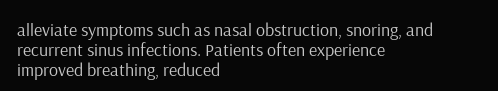alleviate symptoms such as nasal obstruction, snoring, and recurrent sinus infections. Patients often experience improved breathing, reduced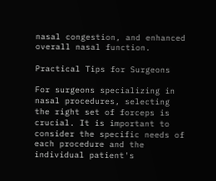nasal congestion, and enhanced overall nasal function.

Practical Tips for Surgeons

For surgeons specializing in nasal procedures, selecting the right set of forceps is crucial. It is important to consider the specific needs of each procedure and the individual patient's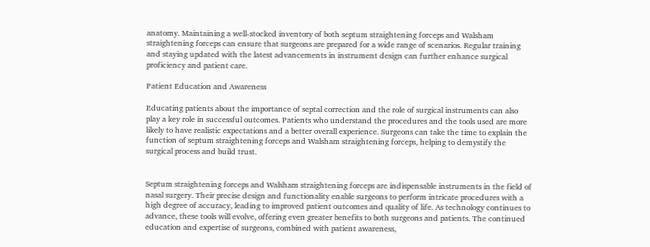anatomy. Maintaining a well-stocked inventory of both septum straightening forceps and Walsham straightening forceps can ensure that surgeons are prepared for a wide range of scenarios. Regular training and staying updated with the latest advancements in instrument design can further enhance surgical proficiency and patient care.

Patient Education and Awareness

Educating patients about the importance of septal correction and the role of surgical instruments can also play a key role in successful outcomes. Patients who understand the procedures and the tools used are more likely to have realistic expectations and a better overall experience. Surgeons can take the time to explain the function of septum straightening forceps and Walsham straightening forceps, helping to demystify the surgical process and build trust.


Septum straightening forceps and Walsham straightening forceps are indispensable instruments in the field of nasal surgery. Their precise design and functionality enable surgeons to perform intricate procedures with a high degree of accuracy, leading to improved patient outcomes and quality of life. As technology continues to advance, these tools will evolve, offering even greater benefits to both surgeons and patients. The continued education and expertise of surgeons, combined with patient awareness,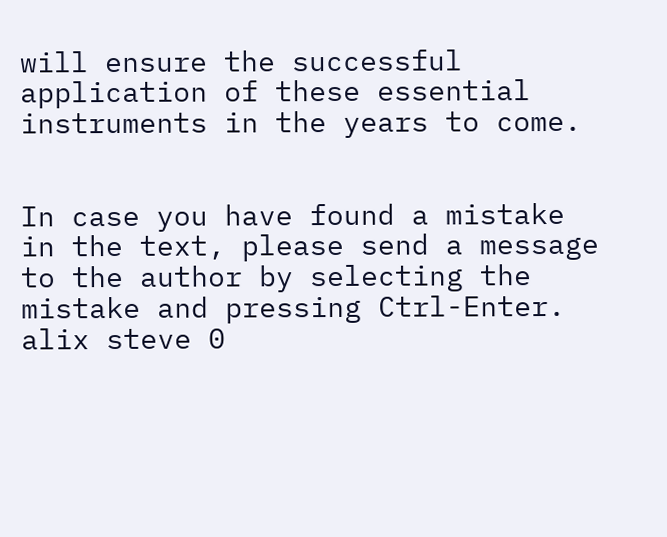will ensure the successful application of these essential instruments in the years to come.


In case you have found a mistake in the text, please send a message to the author by selecting the mistake and pressing Ctrl-Enter.
alix steve 0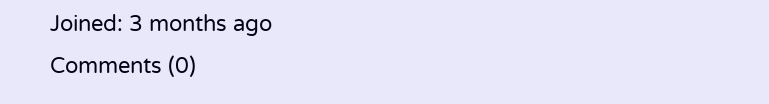Joined: 3 months ago
Comments (0)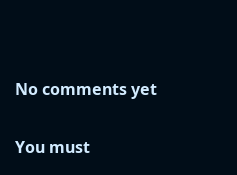No comments yet

You must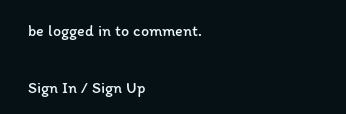be logged in to comment.

Sign In / Sign Up